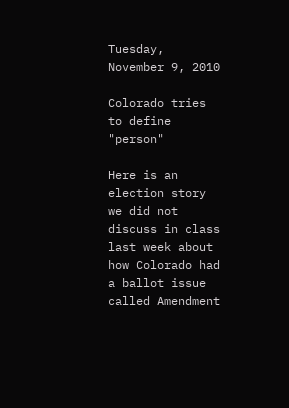Tuesday, November 9, 2010

Colorado tries to define "person"

Here is an election story we did not discuss in class last week about how Colorado had a ballot issue called Amendment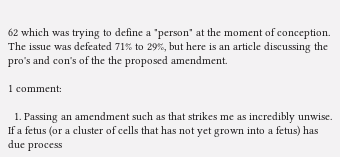62 which was trying to define a "person" at the moment of conception. The issue was defeated 71% to 29%, but here is an article discussing the pro's and con's of the the proposed amendment.

1 comment:

  1. Passing an amendment such as that strikes me as incredibly unwise. If a fetus (or a cluster of cells that has not yet grown into a fetus) has due process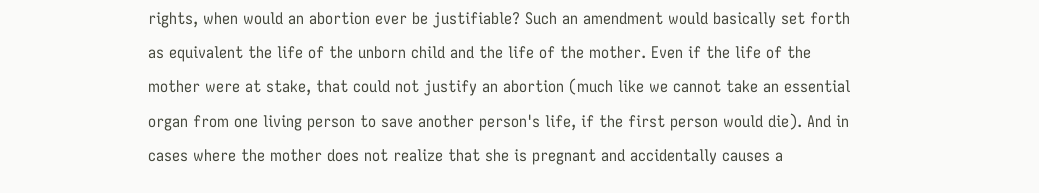rights, when would an abortion ever be justifiable? Such an amendment would basically set forth as equivalent the life of the unborn child and the life of the mother. Even if the life of the mother were at stake, that could not justify an abortion (much like we cannot take an essential organ from one living person to save another person's life, if the first person would die). And in cases where the mother does not realize that she is pregnant and accidentally causes a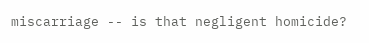miscarriage -- is that negligent homicide?